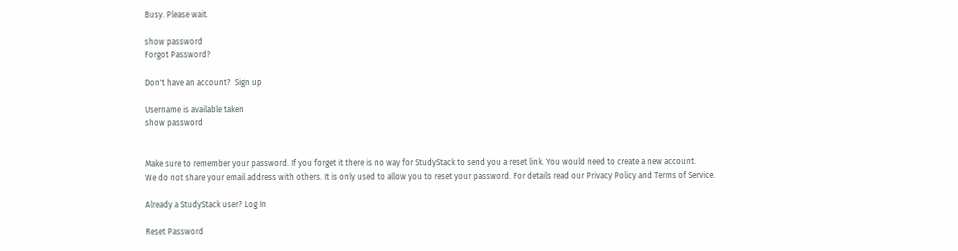Busy. Please wait.

show password
Forgot Password?

Don't have an account?  Sign up

Username is available taken
show password


Make sure to remember your password. If you forget it there is no way for StudyStack to send you a reset link. You would need to create a new account.
We do not share your email address with others. It is only used to allow you to reset your password. For details read our Privacy Policy and Terms of Service.

Already a StudyStack user? Log In

Reset Password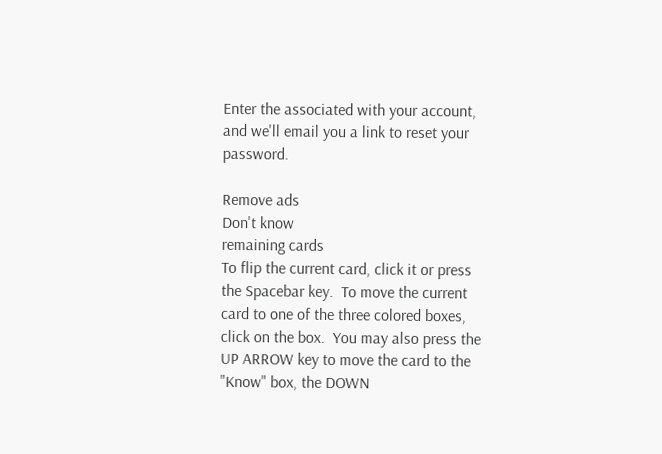Enter the associated with your account, and we'll email you a link to reset your password.

Remove ads
Don't know
remaining cards
To flip the current card, click it or press the Spacebar key.  To move the current card to one of the three colored boxes, click on the box.  You may also press the UP ARROW key to move the card to the "Know" box, the DOWN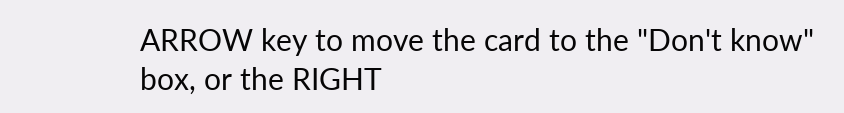ARROW key to move the card to the "Don't know" box, or the RIGHT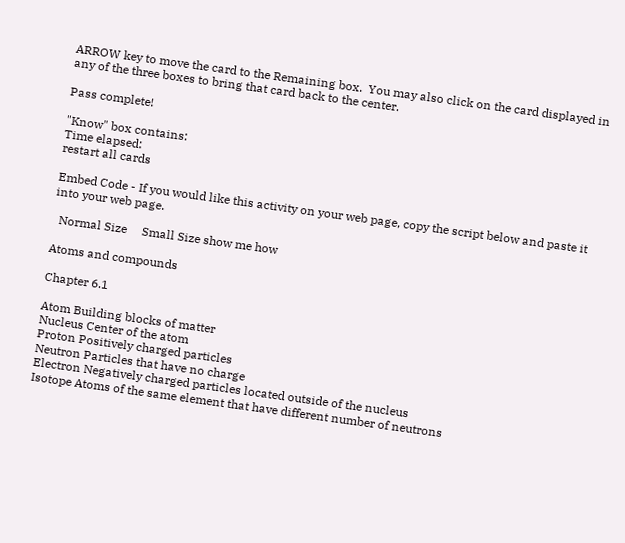ARROW key to move the card to the Remaining box.  You may also click on the card displayed in any of the three boxes to bring that card back to the center.

Pass complete!

"Know" box contains:
Time elapsed:
restart all cards

Embed Code - If you would like this activity on your web page, copy the script below and paste it into your web page.

  Normal Size     Small Size show me how

Atoms and compounds

Chapter 6.1

Atom Building blocks of matter
Nucleus Center of the atom
Proton Positively charged particles
Neutron Particles that have no charge
Electron Negatively charged particles located outside of the nucleus
Isotope Atoms of the same element that have different number of neutrons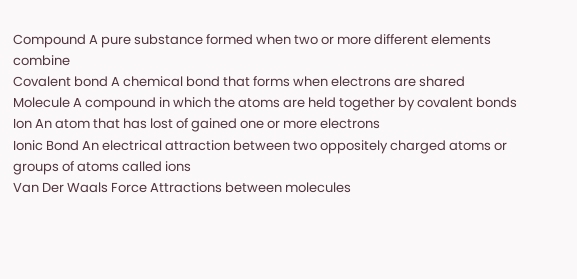Compound A pure substance formed when two or more different elements combine
Covalent bond A chemical bond that forms when electrons are shared
Molecule A compound in which the atoms are held together by covalent bonds
Ion An atom that has lost of gained one or more electrons
Ionic Bond An electrical attraction between two oppositely charged atoms or groups of atoms called ions
Van Der Waals Force Attractions between molecules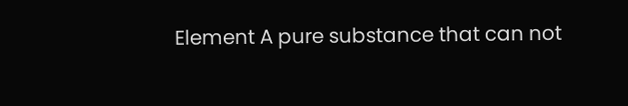Element A pure substance that can not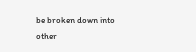be broken down into other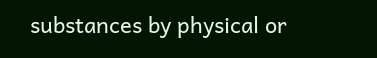substances by physical or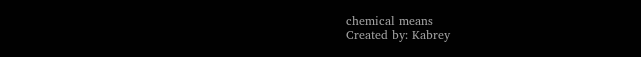chemical means
Created by: Kabrey